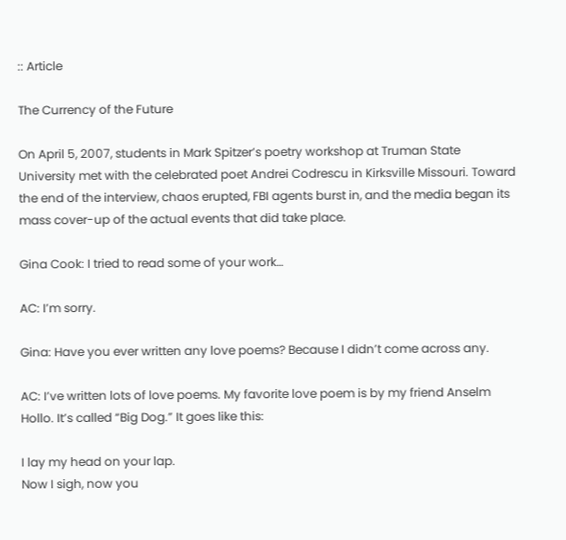:: Article

The Currency of the Future

On April 5, 2007, students in Mark Spitzer’s poetry workshop at Truman State University met with the celebrated poet Andrei Codrescu in Kirksville Missouri. Toward the end of the interview, chaos erupted, FBI agents burst in, and the media began its mass cover-up of the actual events that did take place.

Gina Cook: I tried to read some of your work…

AC: I’m sorry.

Gina: Have you ever written any love poems? Because I didn’t come across any.

AC: I’ve written lots of love poems. My favorite love poem is by my friend Anselm Hollo. It’s called “Big Dog.” It goes like this:

I lay my head on your lap.
Now I sigh, now you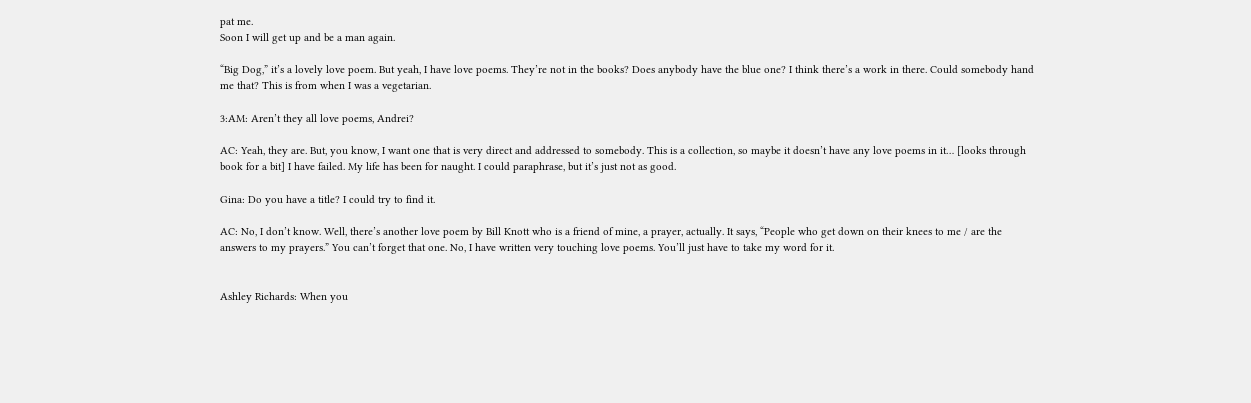pat me.
Soon I will get up and be a man again.

“Big Dog,” it’s a lovely love poem. But yeah, I have love poems. They’re not in the books? Does anybody have the blue one? I think there’s a work in there. Could somebody hand me that? This is from when I was a vegetarian.

3:AM: Aren’t they all love poems, Andrei?

AC: Yeah, they are. But, you know, I want one that is very direct and addressed to somebody. This is a collection, so maybe it doesn’t have any love poems in it… [looks through book for a bit] I have failed. My life has been for naught. I could paraphrase, but it’s just not as good.

Gina: Do you have a title? I could try to find it.

AC: No, I don’t know. Well, there’s another love poem by Bill Knott who is a friend of mine, a prayer, actually. It says, “People who get down on their knees to me / are the answers to my prayers.” You can’t forget that one. No, I have written very touching love poems. You’ll just have to take my word for it.


Ashley Richards: When you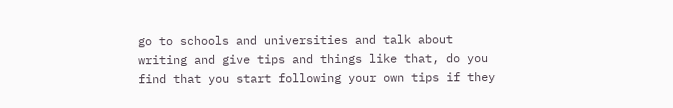go to schools and universities and talk about writing and give tips and things like that, do you find that you start following your own tips if they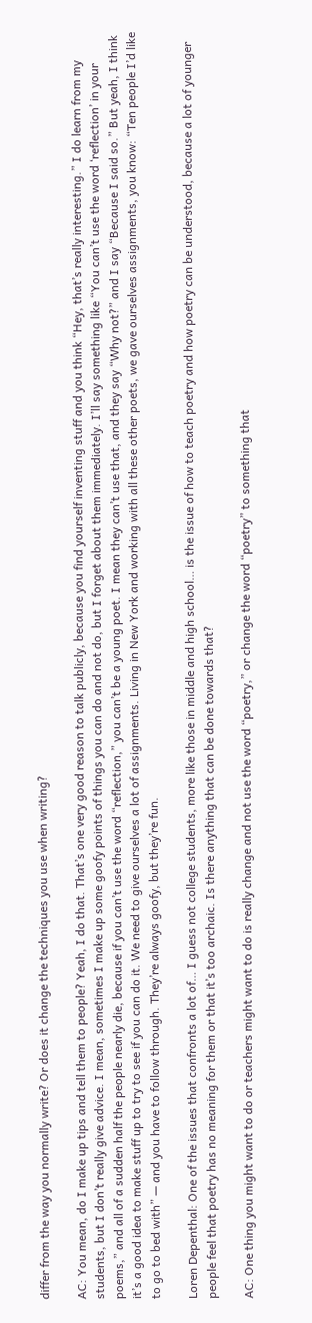differ from the way you normally write? Or does it change the techniques you use when writing?

AC: You mean, do I make up tips and tell them to people? Yeah, I do that. That’s one very good reason to talk publicly, because you find yourself inventing stuff and you think “Hey, that’s really interesting.” I do learn from my students, but I don’t really give advice. I mean, sometimes I make up some goofy points of things you can do and not do, but I forget about them immediately. I’ll say something like “You can’t use the word ‘reflection’ in your poems,” and all of a sudden half the people nearly die, because if you can’t use the word “reflection,” you can’t be a young poet. I mean they can’t use that, and they say “Why not?” and I say “Because I said so.” But yeah, I think it’s a good idea to make stuff up to try to see if you can do it. We need to give ourselves a lot of assignments. Living in New York and working with all these other poets, we gave ourselves assignments, you know: “Ten people I’d like to go to bed with” — and you have to follow through. They’re always goofy, but they’re fun.

Loren Depenthal: One of the issues that confronts a lot of… I guess not college students, more like those in middle and high school… is the issue of how to teach poetry and how poetry can be understood, because a lot of younger people feel that poetry has no meaning for them or that it’s too archaic. Is there anything that can be done towards that?

AC: One thing you might want to do or teachers might want to do is really change and not use the word “poetry,” or change the word “poetry” to something that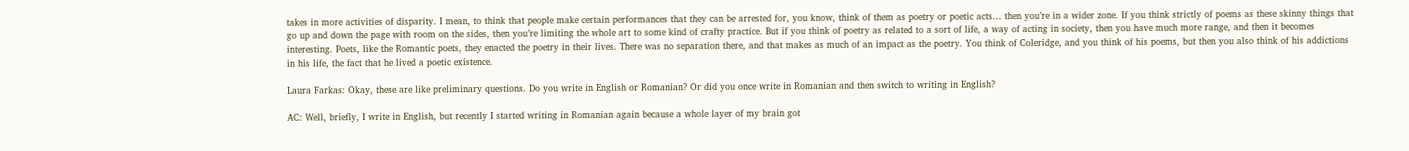takes in more activities of disparity. I mean, to think that people make certain performances that they can be arrested for, you know, think of them as poetry or poetic acts… then you’re in a wider zone. If you think strictly of poems as these skinny things that go up and down the page with room on the sides, then you’re limiting the whole art to some kind of crafty practice. But if you think of poetry as related to a sort of life, a way of acting in society, then you have much more range, and then it becomes interesting. Poets, like the Romantic poets, they enacted the poetry in their lives. There was no separation there, and that makes as much of an impact as the poetry. You think of Coleridge, and you think of his poems, but then you also think of his addictions in his life, the fact that he lived a poetic existence.

Laura Farkas: Okay, these are like preliminary questions. Do you write in English or Romanian? Or did you once write in Romanian and then switch to writing in English?

AC: Well, briefly, I write in English, but recently I started writing in Romanian again because a whole layer of my brain got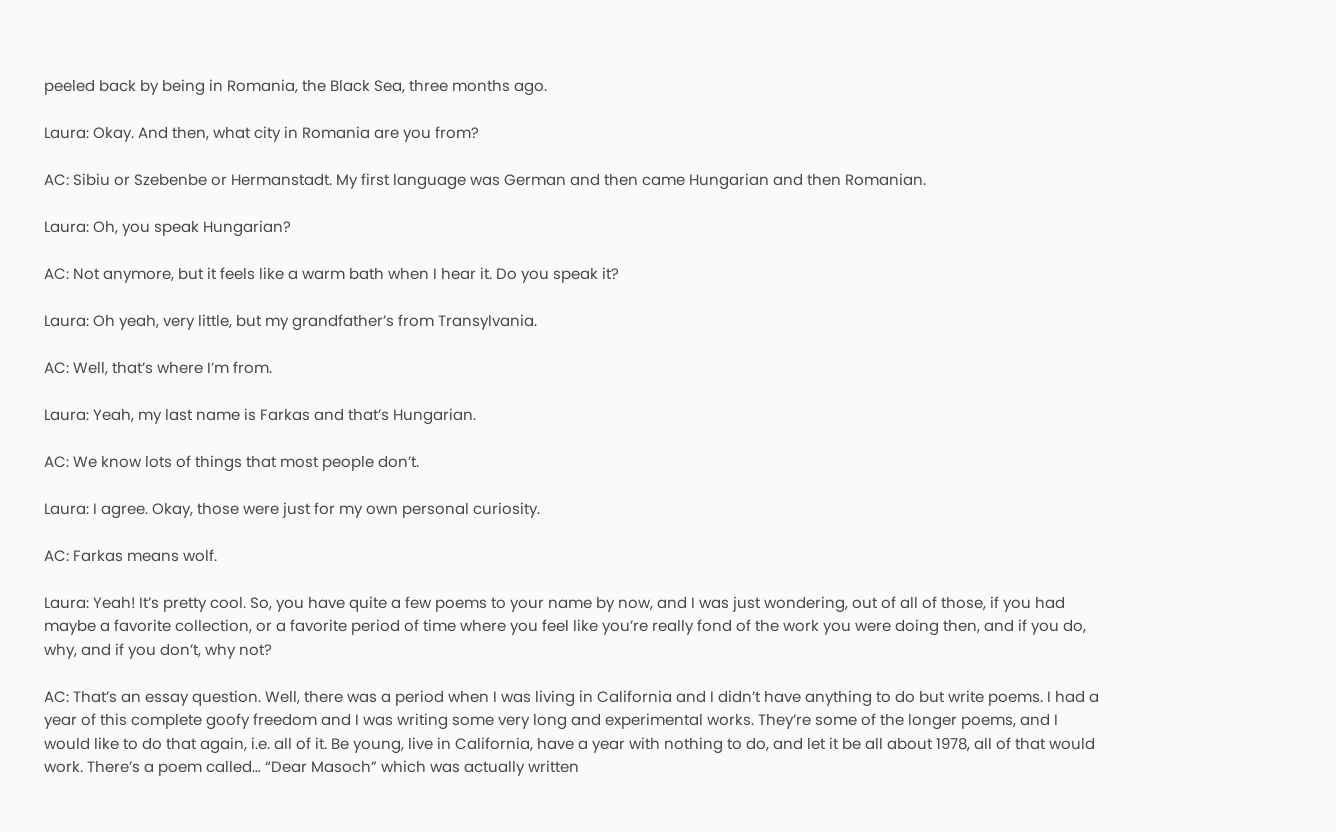peeled back by being in Romania, the Black Sea, three months ago.

Laura: Okay. And then, what city in Romania are you from?

AC: Sibiu or Szebenbe or Hermanstadt. My first language was German and then came Hungarian and then Romanian.

Laura: Oh, you speak Hungarian?

AC: Not anymore, but it feels like a warm bath when I hear it. Do you speak it?

Laura: Oh yeah, very little, but my grandfather’s from Transylvania.

AC: Well, that’s where I’m from.

Laura: Yeah, my last name is Farkas and that’s Hungarian.

AC: We know lots of things that most people don’t.

Laura: I agree. Okay, those were just for my own personal curiosity.

AC: Farkas means wolf.

Laura: Yeah! It’s pretty cool. So, you have quite a few poems to your name by now, and I was just wondering, out of all of those, if you had maybe a favorite collection, or a favorite period of time where you feel like you’re really fond of the work you were doing then, and if you do, why, and if you don’t, why not?

AC: That’s an essay question. Well, there was a period when I was living in California and I didn’t have anything to do but write poems. I had a year of this complete goofy freedom and I was writing some very long and experimental works. They’re some of the longer poems, and I would like to do that again, i.e. all of it. Be young, live in California, have a year with nothing to do, and let it be all about 1978, all of that would work. There’s a poem called… “Dear Masoch” which was actually written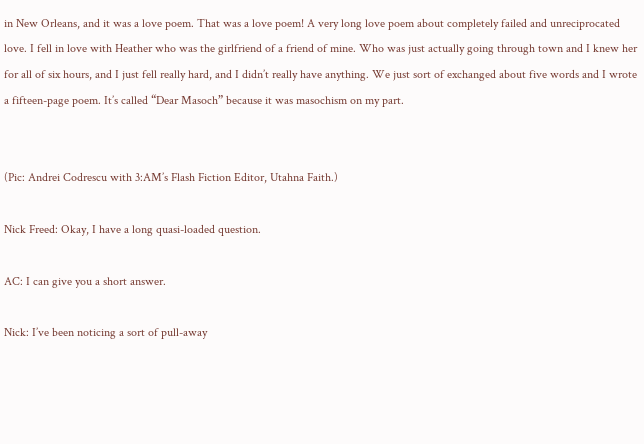in New Orleans, and it was a love poem. That was a love poem! A very long love poem about completely failed and unreciprocated love. I fell in love with Heather who was the girlfriend of a friend of mine. Who was just actually going through town and I knew her for all of six hours, and I just fell really hard, and I didn’t really have anything. We just sort of exchanged about five words and I wrote a fifteen-page poem. It’s called “Dear Masoch” because it was masochism on my part.


(Pic: Andrei Codrescu with 3:AM’s Flash Fiction Editor, Utahna Faith.)

Nick Freed: Okay, I have a long quasi-loaded question.

AC: I can give you a short answer.

Nick: I’ve been noticing a sort of pull-away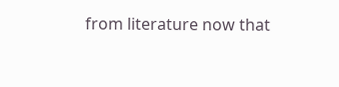from literature now that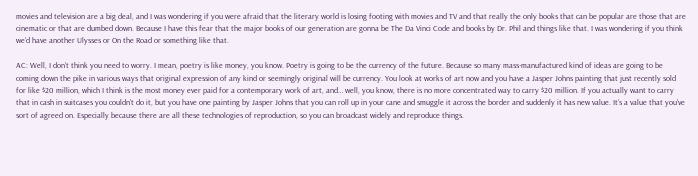movies and television are a big deal, and I was wondering if you were afraid that the literary world is losing footing with movies and TV and that really the only books that can be popular are those that are cinematic or that are dumbed down. Because I have this fear that the major books of our generation are gonna be The Da Vinci Code and books by Dr. Phil and things like that. I was wondering if you think we’d have another Ulysses or On the Road or something like that.

AC: Well, I don’t think you need to worry. I mean, poetry is like money, you know. Poetry is going to be the currency of the future. Because so many mass-manufactured kind of ideas are going to be coming down the pike in various ways that original expression of any kind or seemingly original will be currency. You look at works of art now and you have a Jasper Johns painting that just recently sold for like $20 million, which I think is the most money ever paid for a contemporary work of art, and… well, you know, there is no more concentrated way to carry $20 million. If you actually want to carry that in cash in suitcases you couldn’t do it, but you have one painting by Jasper Johns that you can roll up in your cane and smuggle it across the border and suddenly it has new value. It’s a value that you’ve sort of agreed on. Especially because there are all these technologies of reproduction, so you can broadcast widely and reproduce things.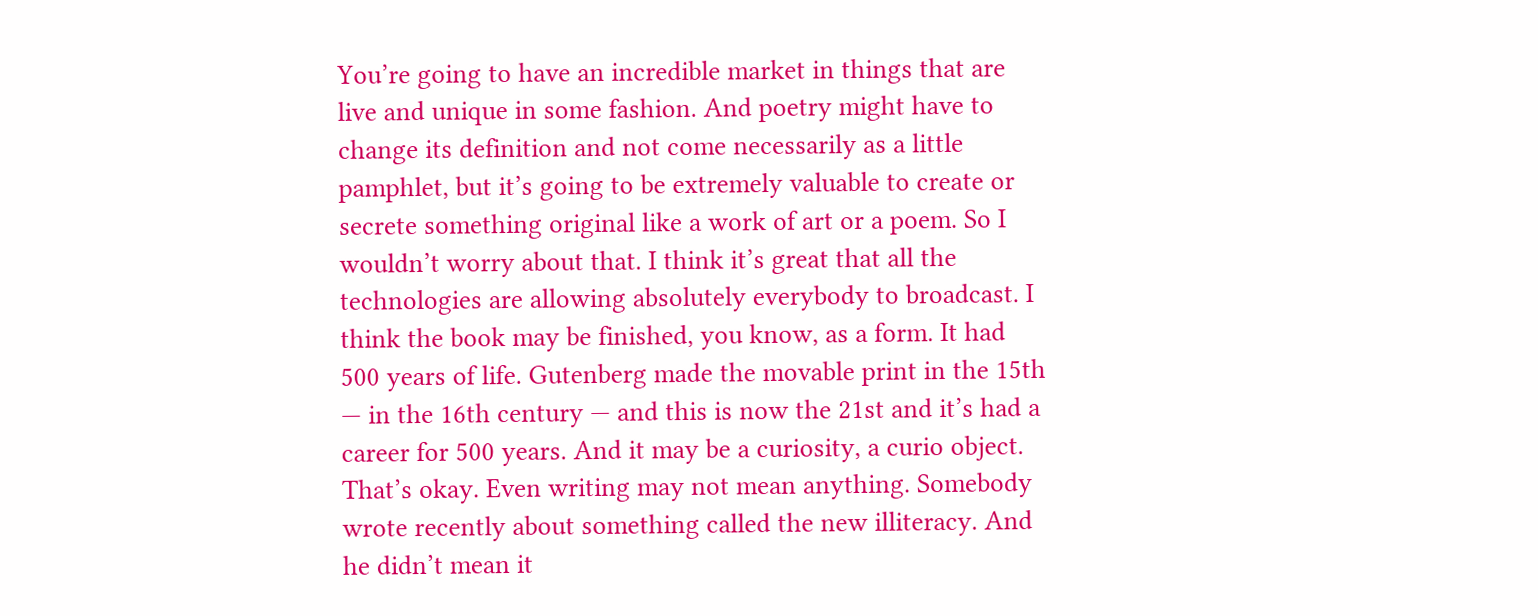You’re going to have an incredible market in things that are live and unique in some fashion. And poetry might have to change its definition and not come necessarily as a little pamphlet, but it’s going to be extremely valuable to create or secrete something original like a work of art or a poem. So I wouldn’t worry about that. I think it’s great that all the technologies are allowing absolutely everybody to broadcast. I think the book may be finished, you know, as a form. It had 500 years of life. Gutenberg made the movable print in the 15th — in the 16th century — and this is now the 21st and it’s had a career for 500 years. And it may be a curiosity, a curio object. That’s okay. Even writing may not mean anything. Somebody wrote recently about something called the new illiteracy. And he didn’t mean it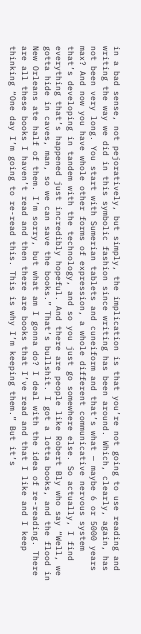in a bad sense, not pejoratively, but simply, the implication is that you’re not going to use reading and writing the way we did in this symbolic fashion since writing has been around. Which, clearly, again, has not been very long. You start with Sumerian tablets and cuneiform and that’s what — maybe 6 or 5000 years max? And now you have whole other forms of expression, a whole different communicative nervous system that’s developing in tandem with the technology, and so you just go somewhere else. So actually, I find everything that’s happened just incredibly hopeful. And there are people like Robert Bly who say “Well, we gotta hide in caves, man, so we can save the books.” That’s bullshit. I got a lotta books, and the flood in New Orleans ate half of them. I’m sorry, but what am I gonna do? I deal with the idea of re-reading. There are all these books I haven’t read and then there are books that I’ve read and that I like and I keep thinking “One day I’m going to re-read this. This is why I’m keeping them.” But it’s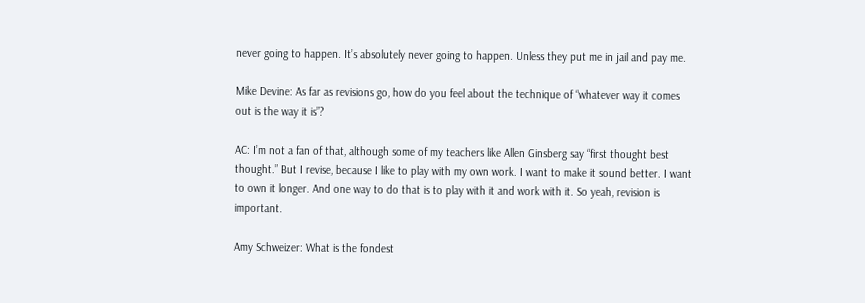never going to happen. It’s absolutely never going to happen. Unless they put me in jail and pay me.

Mike Devine: As far as revisions go, how do you feel about the technique of “whatever way it comes out is the way it is”?

AC: I’m not a fan of that, although some of my teachers like Allen Ginsberg say “first thought best thought.” But I revise, because I like to play with my own work. I want to make it sound better. I want to own it longer. And one way to do that is to play with it and work with it. So yeah, revision is important.

Amy Schweizer: What is the fondest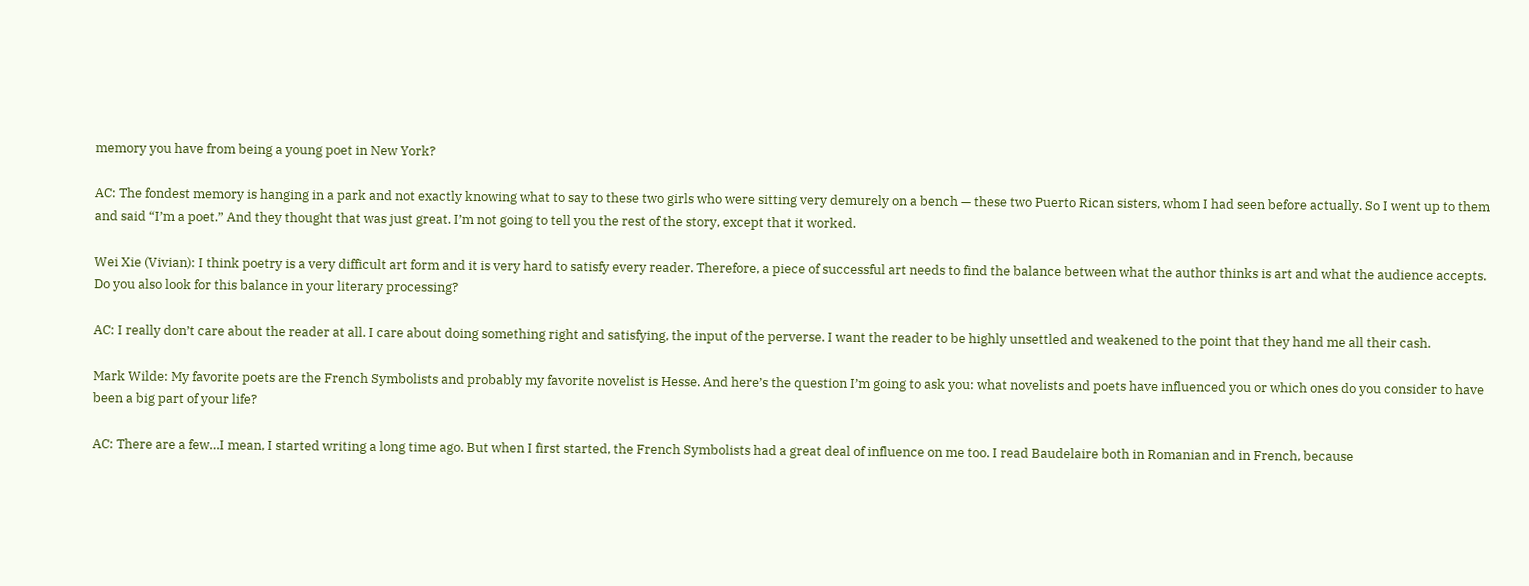memory you have from being a young poet in New York?

AC: The fondest memory is hanging in a park and not exactly knowing what to say to these two girls who were sitting very demurely on a bench — these two Puerto Rican sisters, whom I had seen before actually. So I went up to them and said “I’m a poet.” And they thought that was just great. I’m not going to tell you the rest of the story, except that it worked.

Wei Xie (Vivian): I think poetry is a very difficult art form and it is very hard to satisfy every reader. Therefore, a piece of successful art needs to find the balance between what the author thinks is art and what the audience accepts. Do you also look for this balance in your literary processing?

AC: I really don’t care about the reader at all. I care about doing something right and satisfying, the input of the perverse. I want the reader to be highly unsettled and weakened to the point that they hand me all their cash.

Mark Wilde: My favorite poets are the French Symbolists and probably my favorite novelist is Hesse. And here’s the question I’m going to ask you: what novelists and poets have influenced you or which ones do you consider to have been a big part of your life?

AC: There are a few…I mean, I started writing a long time ago. But when I first started, the French Symbolists had a great deal of influence on me too. I read Baudelaire both in Romanian and in French, because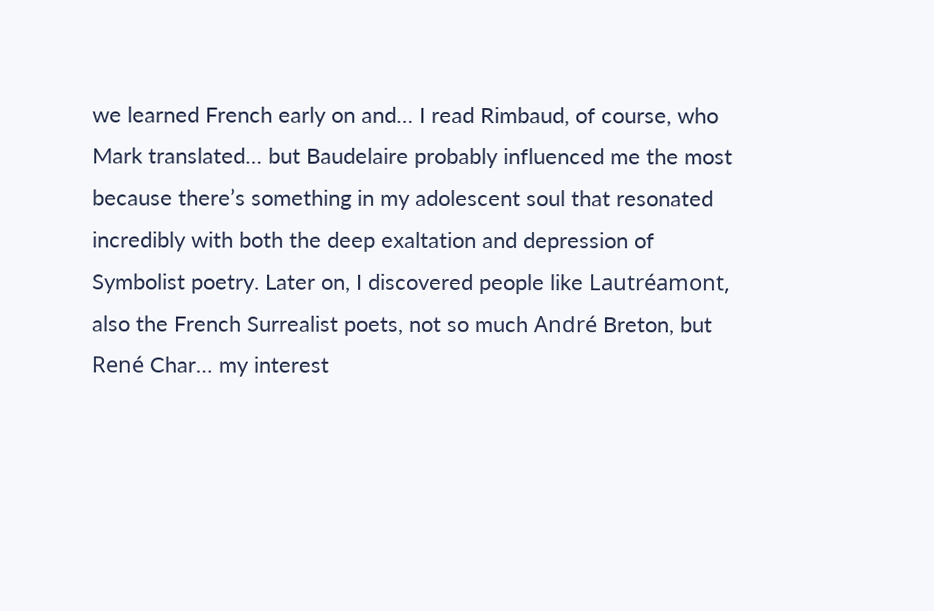we learned French early on and… I read Rimbaud, of course, who Mark translated… but Baudelaire probably influenced me the most because there’s something in my adolescent soul that resonated incredibly with both the deep exaltation and depression of Symbolist poetry. Later on, I discovered people like Lautréamont, also the French Surrealist poets, not so much André Breton, but René Char… my interest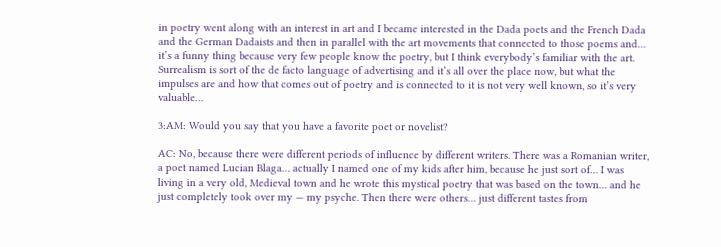in poetry went along with an interest in art and I became interested in the Dada poets and the French Dada and the German Dadaists and then in parallel with the art movements that connected to those poems and… it’s a funny thing because very few people know the poetry, but I think everybody’s familiar with the art. Surrealism is sort of the de facto language of advertising and it’s all over the place now, but what the impulses are and how that comes out of poetry and is connected to it is not very well known, so it’s very valuable…

3:AM: Would you say that you have a favorite poet or novelist?

AC: No, because there were different periods of influence by different writers. There was a Romanian writer, a poet named Lucian Blaga… actually I named one of my kids after him, because he just sort of… I was living in a very old, Medieval town and he wrote this mystical poetry that was based on the town… and he just completely took over my — my psyche. Then there were others… just different tastes from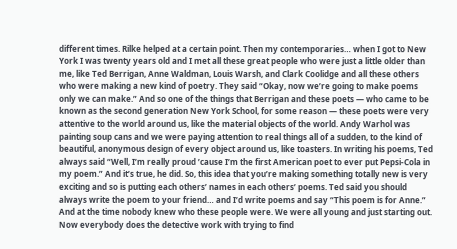different times. Rilke helped at a certain point. Then my contemporaries… when I got to New York I was twenty years old and I met all these great people who were just a little older than me, like Ted Berrigan, Anne Waldman, Louis Warsh, and Clark Coolidge and all these others who were making a new kind of poetry. They said “Okay, now we’re going to make poems only we can make.” And so one of the things that Berrigan and these poets — who came to be known as the second generation New York School, for some reason — these poets were very attentive to the world around us, like the material objects of the world. Andy Warhol was painting soup cans and we were paying attention to real things all of a sudden, to the kind of beautiful, anonymous design of every object around us, like toasters. In writing his poems, Ted always said “Well, I’m really proud ’cause I’m the first American poet to ever put Pepsi-Cola in my poem.” And it’s true, he did. So, this idea that you’re making something totally new is very exciting and so is putting each others’ names in each others’ poems. Ted said you should always write the poem to your friend… and I’d write poems and say “This poem is for Anne.” And at the time nobody knew who these people were. We were all young and just starting out. Now everybody does the detective work with trying to find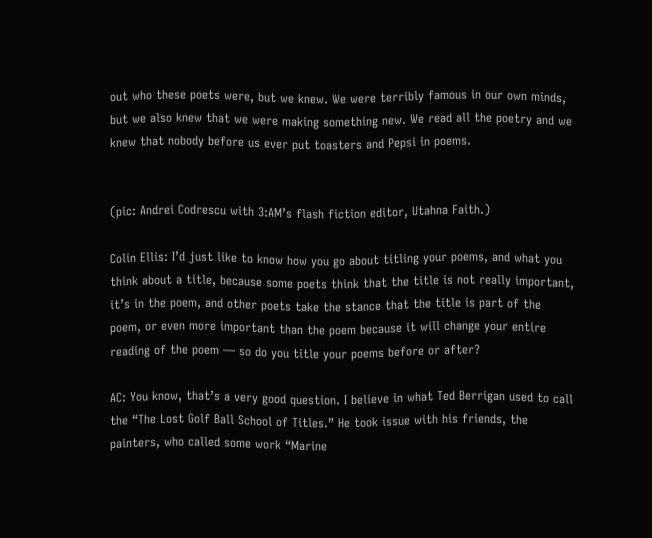out who these poets were, but we knew. We were terribly famous in our own minds, but we also knew that we were making something new. We read all the poetry and we knew that nobody before us ever put toasters and Pepsi in poems.


(pic: Andrei Codrescu with 3:AM’s flash fiction editor, Utahna Faith.)

Colin Ellis: I’d just like to know how you go about titling your poems, and what you think about a title, because some poets think that the title is not really important, it’s in the poem, and other poets take the stance that the title is part of the poem, or even more important than the poem because it will change your entire reading of the poem — so do you title your poems before or after?

AC: You know, that’s a very good question. I believe in what Ted Berrigan used to call the “The Lost Golf Ball School of Titles.” He took issue with his friends, the painters, who called some work “Marine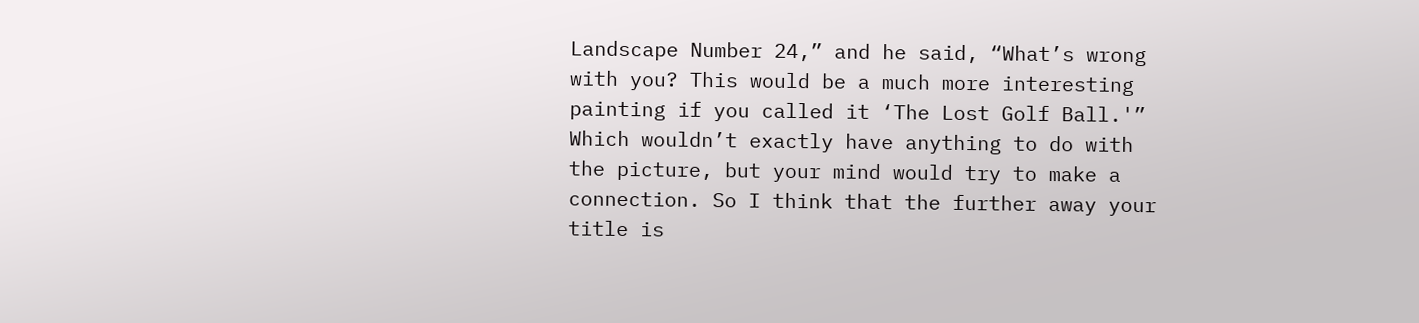Landscape Number 24,” and he said, “What’s wrong with you? This would be a much more interesting painting if you called it ‘The Lost Golf Ball.'” Which wouldn’t exactly have anything to do with the picture, but your mind would try to make a connection. So I think that the further away your title is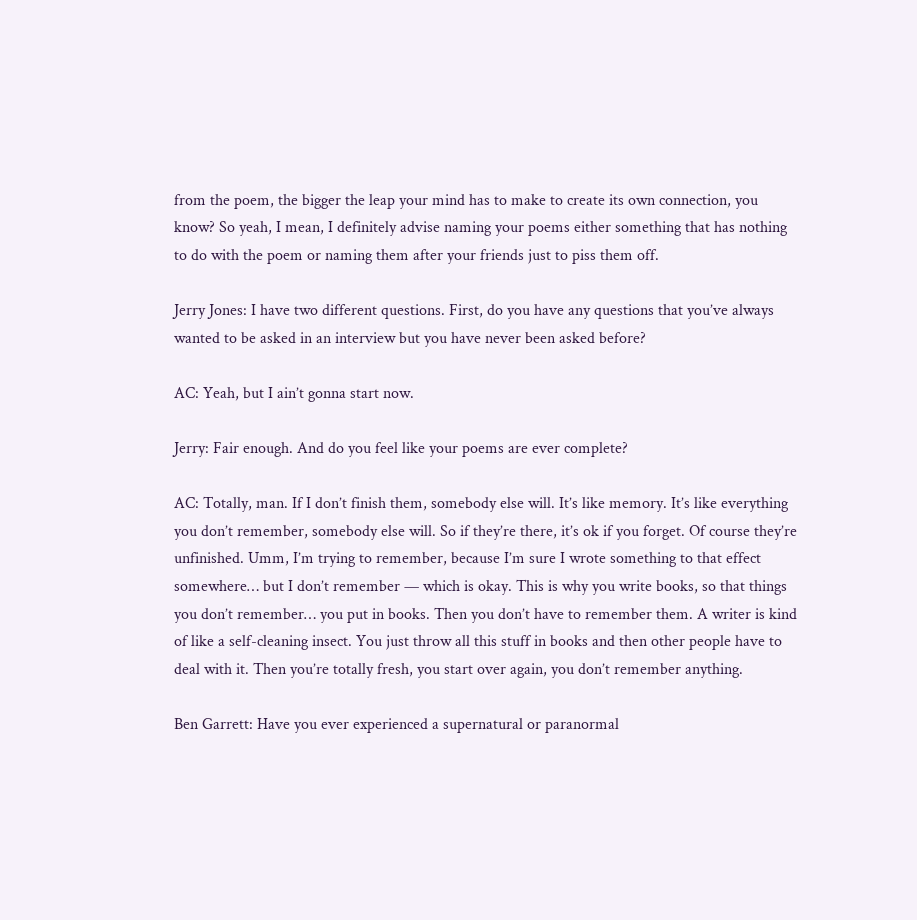from the poem, the bigger the leap your mind has to make to create its own connection, you know? So yeah, I mean, I definitely advise naming your poems either something that has nothing to do with the poem or naming them after your friends just to piss them off.

Jerry Jones: I have two different questions. First, do you have any questions that you’ve always wanted to be asked in an interview but you have never been asked before?

AC: Yeah, but I ain’t gonna start now.

Jerry: Fair enough. And do you feel like your poems are ever complete?

AC: Totally, man. If I don’t finish them, somebody else will. It’s like memory. It’s like everything you don’t remember, somebody else will. So if they’re there, it’s ok if you forget. Of course they’re unfinished. Umm, I’m trying to remember, because I’m sure I wrote something to that effect somewhere… but I don’t remember — which is okay. This is why you write books, so that things you don’t remember… you put in books. Then you don’t have to remember them. A writer is kind of like a self-cleaning insect. You just throw all this stuff in books and then other people have to deal with it. Then you’re totally fresh, you start over again, you don’t remember anything.

Ben Garrett: Have you ever experienced a supernatural or paranormal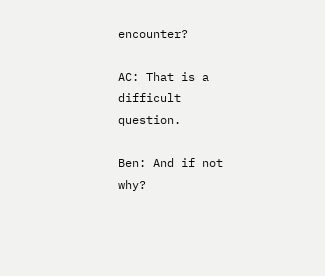encounter?

AC: That is a difficult question.

Ben: And if not why?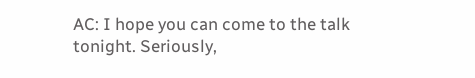AC: I hope you can come to the talk tonight. Seriously,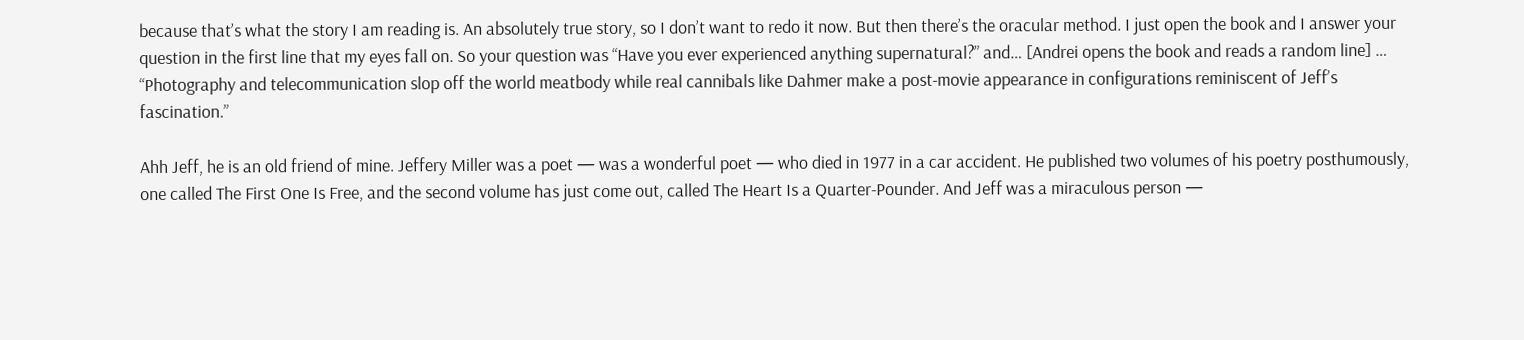because that’s what the story I am reading is. An absolutely true story, so I don’t want to redo it now. But then there’s the oracular method. I just open the book and I answer your question in the first line that my eyes fall on. So your question was “Have you ever experienced anything supernatural?” and… [Andrei opens the book and reads a random line] … “Photography and telecommunication slop off the world meatbody while real cannibals like Dahmer make a post-movie appearance in configurations reminiscent of Jeff’s fascination.”

Ahh Jeff, he is an old friend of mine. Jeffery Miller was a poet — was a wonderful poet — who died in 1977 in a car accident. He published two volumes of his poetry posthumously, one called The First One Is Free, and the second volume has just come out, called The Heart Is a Quarter-Pounder. And Jeff was a miraculous person —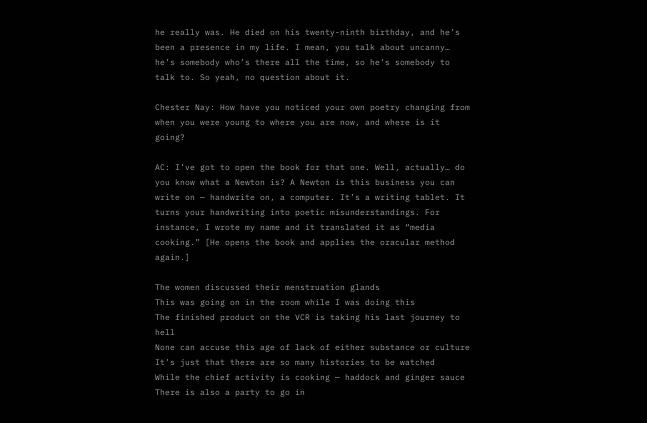he really was. He died on his twenty-ninth birthday, and he’s been a presence in my life. I mean, you talk about uncanny… he’s somebody who’s there all the time, so he’s somebody to talk to. So yeah, no question about it.

Chester Nay: How have you noticed your own poetry changing from when you were young to where you are now, and where is it going?

AC: I’ve got to open the book for that one. Well, actually… do you know what a Newton is? A Newton is this business you can write on — handwrite on, a computer. It’s a writing tablet. It turns your handwriting into poetic misunderstandings. For instance, I wrote my name and it translated it as “media cooking.” [He opens the book and applies the oracular method again.]

The women discussed their menstruation glands
This was going on in the room while I was doing this
The finished product on the VCR is taking his last journey to hell
None can accuse this age of lack of either substance or culture
It’s just that there are so many histories to be watched
While the chief activity is cooking — haddock and ginger sauce
There is also a party to go in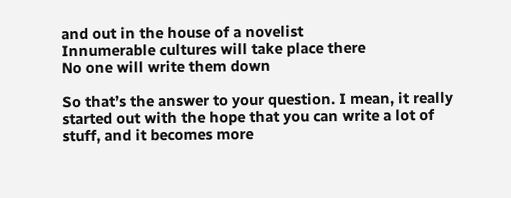and out in the house of a novelist
Innumerable cultures will take place there
No one will write them down

So that’s the answer to your question. I mean, it really started out with the hope that you can write a lot of stuff, and it becomes more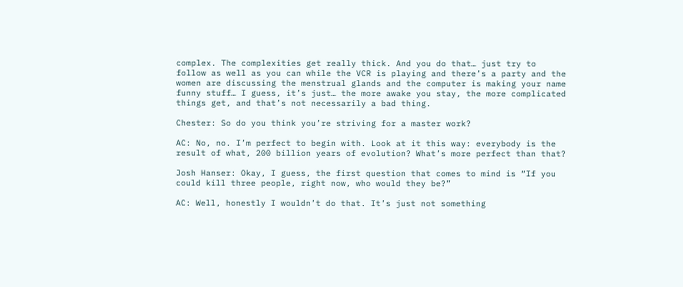complex. The complexities get really thick. And you do that… just try to follow as well as you can while the VCR is playing and there’s a party and the women are discussing the menstrual glands and the computer is making your name funny stuff… I guess, it’s just… the more awake you stay, the more complicated things get, and that’s not necessarily a bad thing.

Chester: So do you think you’re striving for a master work?

AC: No, no. I’m perfect to begin with. Look at it this way: everybody is the result of what, 200 billion years of evolution? What’s more perfect than that?

Josh Hanser: Okay, I guess, the first question that comes to mind is “If you could kill three people, right now, who would they be?”

AC: Well, honestly I wouldn’t do that. It’s just not something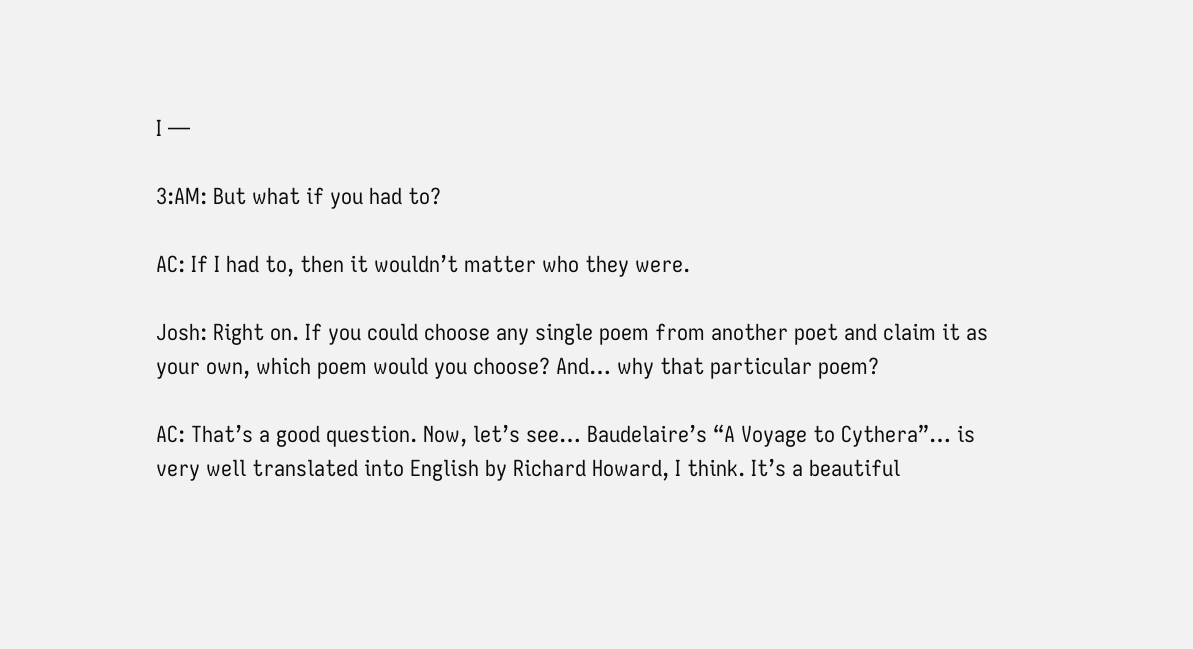I —

3:AM: But what if you had to?

AC: If I had to, then it wouldn’t matter who they were.

Josh: Right on. If you could choose any single poem from another poet and claim it as your own, which poem would you choose? And… why that particular poem?

AC: That’s a good question. Now, let’s see… Baudelaire’s “A Voyage to Cythera”… is very well translated into English by Richard Howard, I think. It’s a beautiful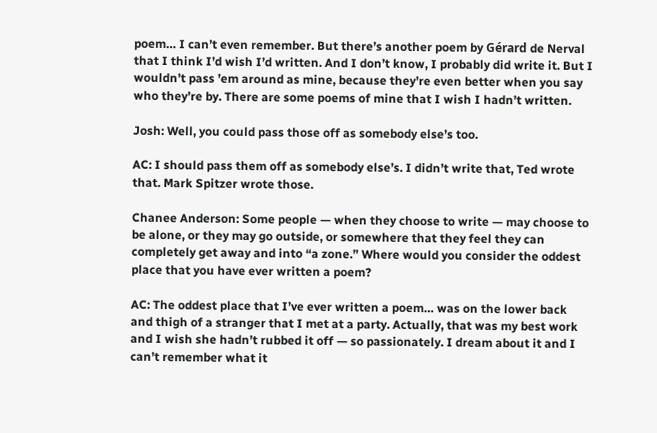poem… I can’t even remember. But there’s another poem by Gérard de Nerval that I think I’d wish I’d written. And I don’t know, I probably did write it. But I wouldn’t pass ’em around as mine, because they’re even better when you say who they’re by. There are some poems of mine that I wish I hadn’t written.

Josh: Well, you could pass those off as somebody else’s too.

AC: I should pass them off as somebody else’s. I didn’t write that, Ted wrote that. Mark Spitzer wrote those.

Chanee Anderson: Some people — when they choose to write — may choose to be alone, or they may go outside, or somewhere that they feel they can completely get away and into “a zone.” Where would you consider the oddest place that you have ever written a poem?

AC: The oddest place that I’ve ever written a poem… was on the lower back and thigh of a stranger that I met at a party. Actually, that was my best work and I wish she hadn’t rubbed it off — so passionately. I dream about it and I can’t remember what it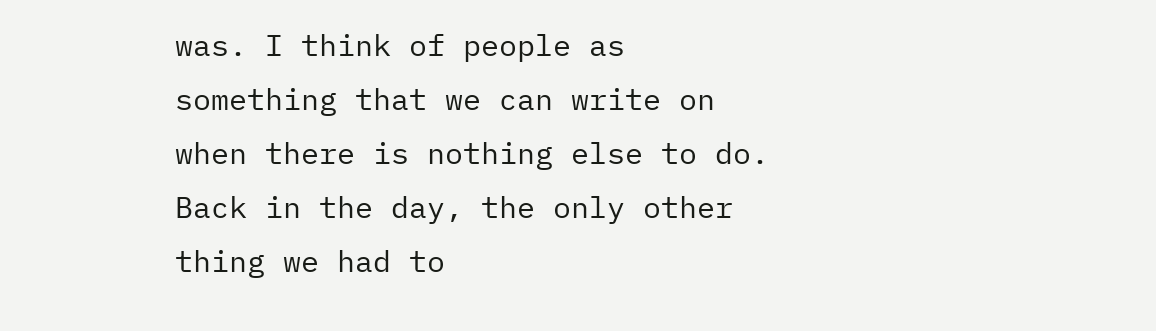was. I think of people as something that we can write on when there is nothing else to do. Back in the day, the only other thing we had to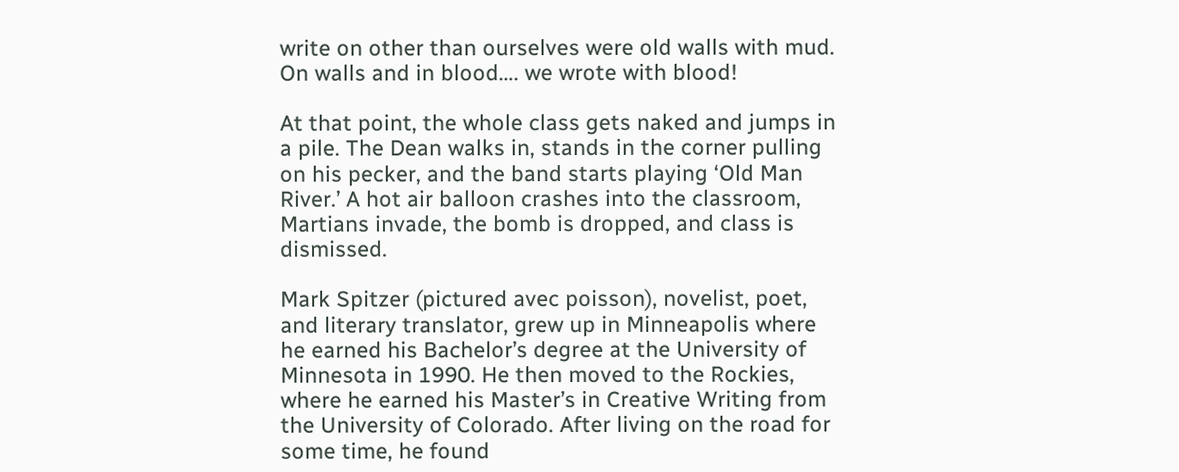write on other than ourselves were old walls with mud. On walls and in blood…. we wrote with blood!

At that point, the whole class gets naked and jumps in a pile. The Dean walks in, stands in the corner pulling on his pecker, and the band starts playing ‘Old Man River.’ A hot air balloon crashes into the classroom, Martians invade, the bomb is dropped, and class is dismissed.

Mark Spitzer (pictured avec poisson), novelist, poet, and literary translator, grew up in Minneapolis where he earned his Bachelor’s degree at the University of Minnesota in 1990. He then moved to the Rockies, where he earned his Master’s in Creative Writing from the University of Colorado. After living on the road for some time, he found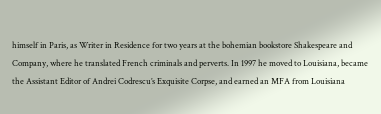himself in Paris, as Writer in Residence for two years at the bohemian bookstore Shakespeare and Company, where he translated French criminals and perverts. In 1997 he moved to Louisiana, became the Assistant Editor of Andrei Codrescu’s Exquisite Corpse, and earned an MFA from Louisiana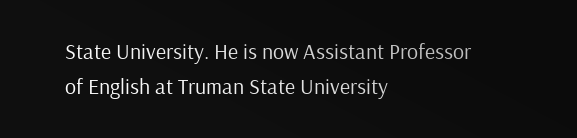State University. He is now Assistant Professor of English at Truman State University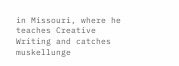in Missouri, where he teaches Creative Writing and catches muskellunge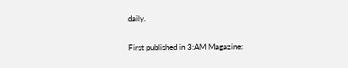daily.

First published in 3:AM Magazine: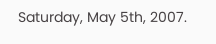Saturday, May 5th, 2007.